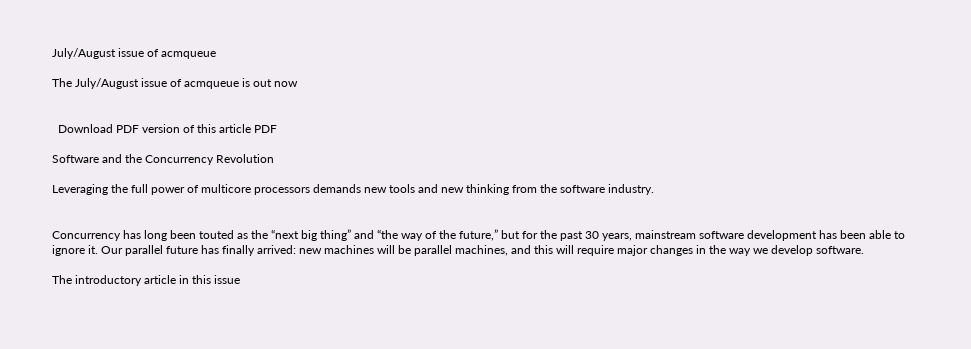July/August issue of acmqueue

The July/August issue of acmqueue is out now


  Download PDF version of this article PDF

Software and the Concurrency Revolution

Leveraging the full power of multicore processors demands new tools and new thinking from the software industry.


Concurrency has long been touted as the “next big thing” and “the way of the future,” but for the past 30 years, mainstream software development has been able to ignore it. Our parallel future has finally arrived: new machines will be parallel machines, and this will require major changes in the way we develop software.

The introductory article in this issue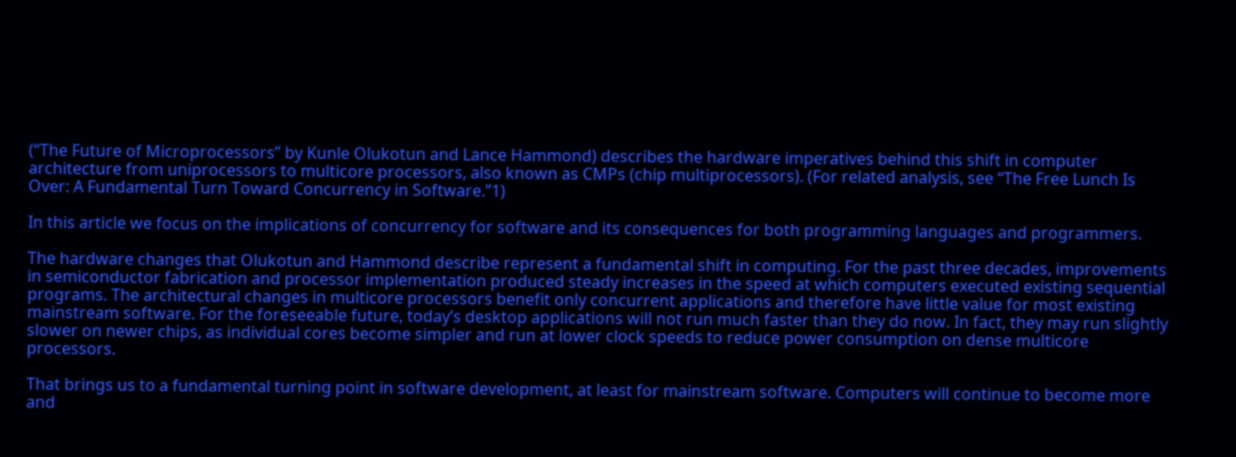(“The Future of Microprocessors” by Kunle Olukotun and Lance Hammond) describes the hardware imperatives behind this shift in computer architecture from uniprocessors to multicore processors, also known as CMPs (chip multiprocessors). (For related analysis, see “The Free Lunch Is Over: A Fundamental Turn Toward Concurrency in Software.”1)

In this article we focus on the implications of concurrency for software and its consequences for both programming languages and programmers.

The hardware changes that Olukotun and Hammond describe represent a fundamental shift in computing. For the past three decades, improvements in semiconductor fabrication and processor implementation produced steady increases in the speed at which computers executed existing sequential programs. The architectural changes in multicore processors benefit only concurrent applications and therefore have little value for most existing mainstream software. For the foreseeable future, today’s desktop applications will not run much faster than they do now. In fact, they may run slightly slower on newer chips, as individual cores become simpler and run at lower clock speeds to reduce power consumption on dense multicore processors.

That brings us to a fundamental turning point in software development, at least for mainstream software. Computers will continue to become more and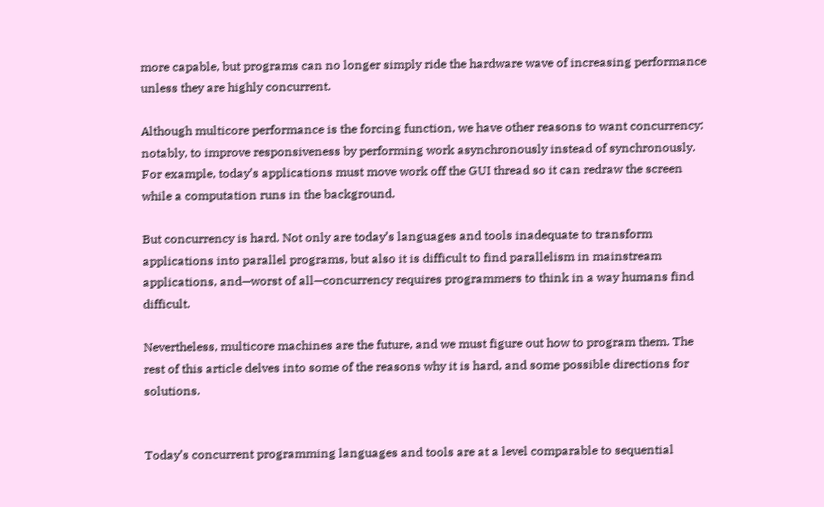more capable, but programs can no longer simply ride the hardware wave of increasing performance unless they are highly concurrent.

Although multicore performance is the forcing function, we have other reasons to want concurrency: notably, to improve responsiveness by performing work asynchronously instead of synchronously. For example, today’s applications must move work off the GUI thread so it can redraw the screen while a computation runs in the background.

But concurrency is hard. Not only are today’s languages and tools inadequate to transform applications into parallel programs, but also it is difficult to find parallelism in mainstream applications, and—worst of all—concurrency requires programmers to think in a way humans find difficult.

Nevertheless, multicore machines are the future, and we must figure out how to program them. The rest of this article delves into some of the reasons why it is hard, and some possible directions for solutions.


Today’s concurrent programming languages and tools are at a level comparable to sequential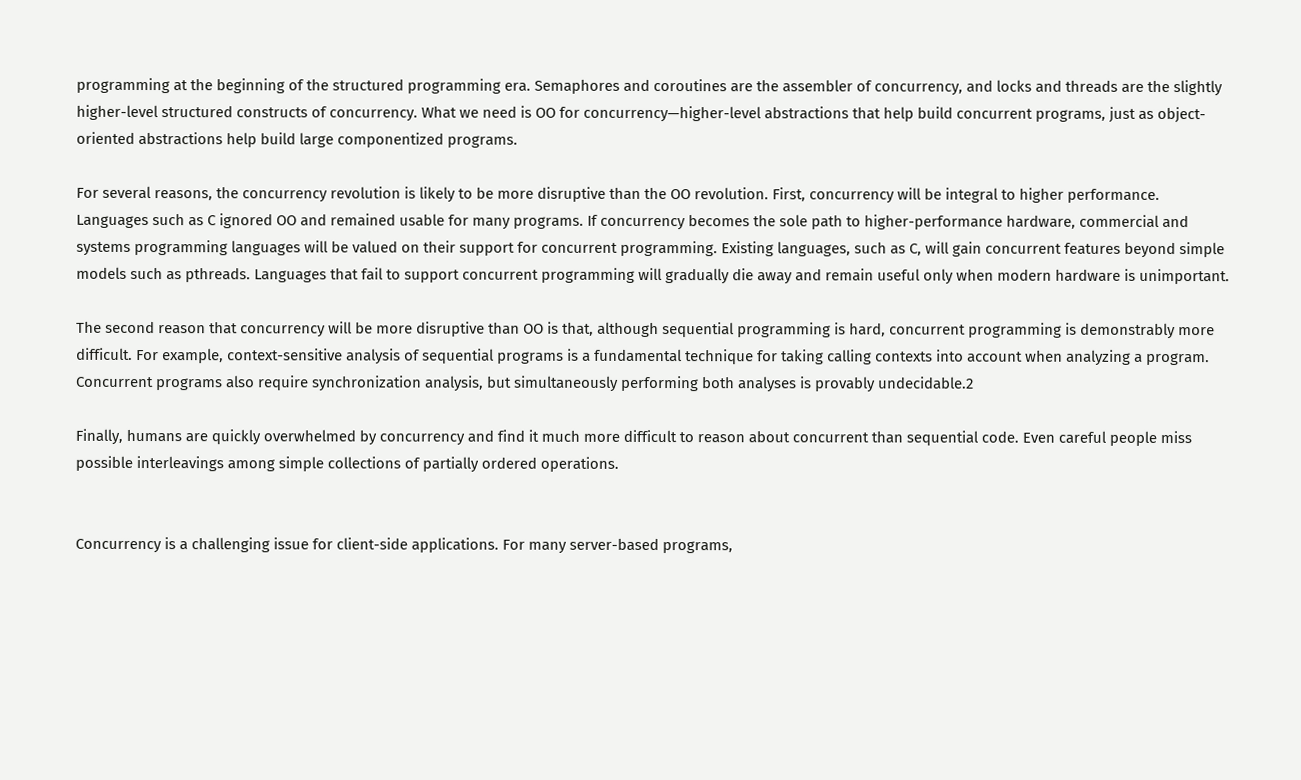programming at the beginning of the structured programming era. Semaphores and coroutines are the assembler of concurrency, and locks and threads are the slightly higher-level structured constructs of concurrency. What we need is OO for concurrency—higher-level abstractions that help build concurrent programs, just as object-oriented abstractions help build large componentized programs.

For several reasons, the concurrency revolution is likely to be more disruptive than the OO revolution. First, concurrency will be integral to higher performance. Languages such as C ignored OO and remained usable for many programs. If concurrency becomes the sole path to higher-performance hardware, commercial and systems programming languages will be valued on their support for concurrent programming. Existing languages, such as C, will gain concurrent features beyond simple models such as pthreads. Languages that fail to support concurrent programming will gradually die away and remain useful only when modern hardware is unimportant.

The second reason that concurrency will be more disruptive than OO is that, although sequential programming is hard, concurrent programming is demonstrably more difficult. For example, context-sensitive analysis of sequential programs is a fundamental technique for taking calling contexts into account when analyzing a program. Concurrent programs also require synchronization analysis, but simultaneously performing both analyses is provably undecidable.2

Finally, humans are quickly overwhelmed by concurrency and find it much more difficult to reason about concurrent than sequential code. Even careful people miss possible interleavings among simple collections of partially ordered operations.


Concurrency is a challenging issue for client-side applications. For many server-based programs,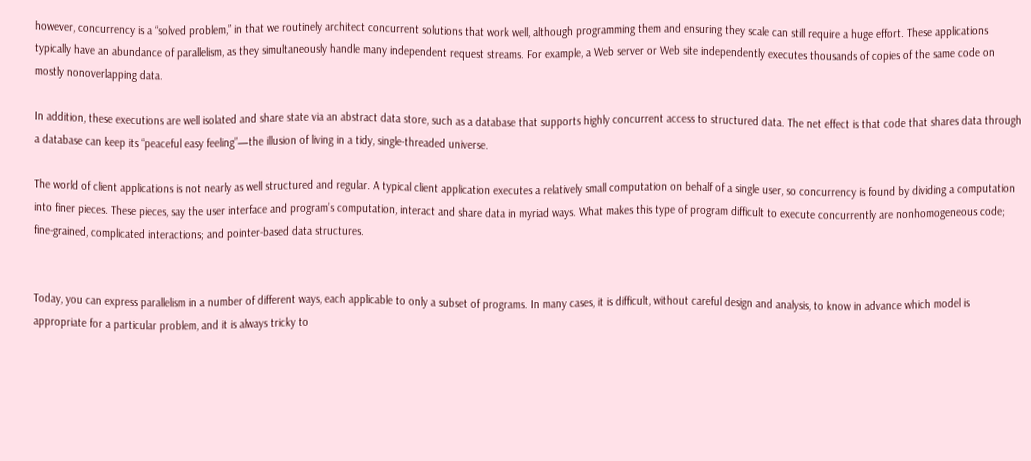however, concurrency is a “solved problem,” in that we routinely architect concurrent solutions that work well, although programming them and ensuring they scale can still require a huge effort. These applications typically have an abundance of parallelism, as they simultaneously handle many independent request streams. For example, a Web server or Web site independently executes thousands of copies of the same code on mostly nonoverlapping data.

In addition, these executions are well isolated and share state via an abstract data store, such as a database that supports highly concurrent access to structured data. The net effect is that code that shares data through a database can keep its “peaceful easy feeling”—the illusion of living in a tidy, single-threaded universe.

The world of client applications is not nearly as well structured and regular. A typical client application executes a relatively small computation on behalf of a single user, so concurrency is found by dividing a computation into finer pieces. These pieces, say the user interface and program’s computation, interact and share data in myriad ways. What makes this type of program difficult to execute concurrently are nonhomogeneous code; fine-grained, complicated interactions; and pointer-based data structures.


Today, you can express parallelism in a number of different ways, each applicable to only a subset of programs. In many cases, it is difficult, without careful design and analysis, to know in advance which model is appropriate for a particular problem, and it is always tricky to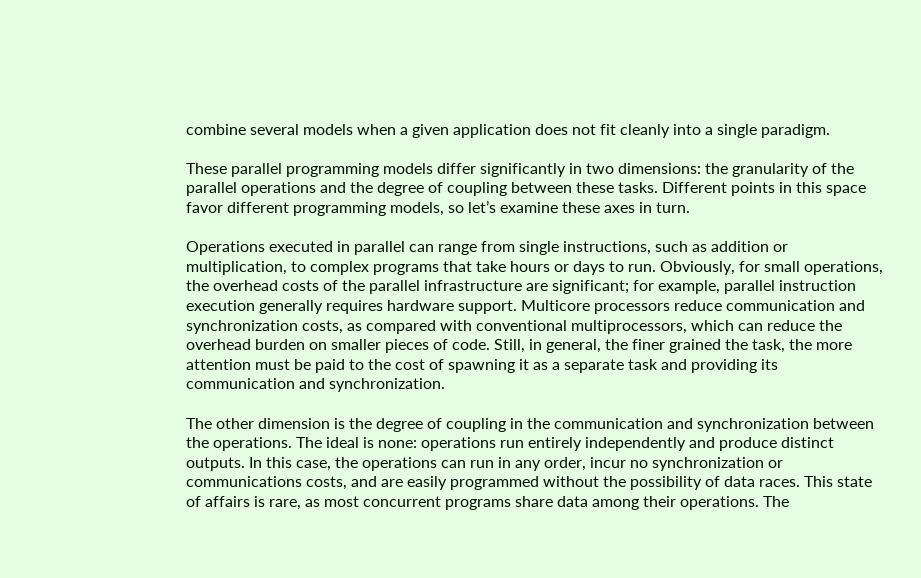combine several models when a given application does not fit cleanly into a single paradigm.

These parallel programming models differ significantly in two dimensions: the granularity of the parallel operations and the degree of coupling between these tasks. Different points in this space favor different programming models, so let’s examine these axes in turn.

Operations executed in parallel can range from single instructions, such as addition or multiplication, to complex programs that take hours or days to run. Obviously, for small operations, the overhead costs of the parallel infrastructure are significant; for example, parallel instruction execution generally requires hardware support. Multicore processors reduce communication and synchronization costs, as compared with conventional multiprocessors, which can reduce the overhead burden on smaller pieces of code. Still, in general, the finer grained the task, the more attention must be paid to the cost of spawning it as a separate task and providing its communication and synchronization.

The other dimension is the degree of coupling in the communication and synchronization between the operations. The ideal is none: operations run entirely independently and produce distinct outputs. In this case, the operations can run in any order, incur no synchronization or communications costs, and are easily programmed without the possibility of data races. This state of affairs is rare, as most concurrent programs share data among their operations. The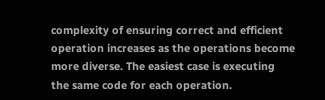complexity of ensuring correct and efficient operation increases as the operations become more diverse. The easiest case is executing the same code for each operation.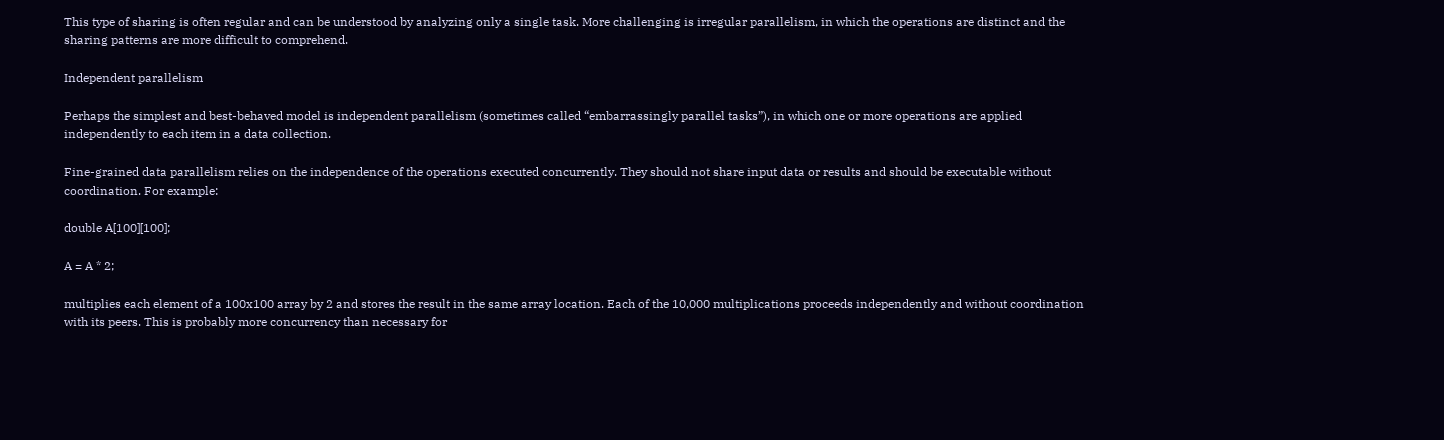This type of sharing is often regular and can be understood by analyzing only a single task. More challenging is irregular parallelism, in which the operations are distinct and the sharing patterns are more difficult to comprehend.

Independent parallelism

Perhaps the simplest and best-behaved model is independent parallelism (sometimes called “embarrassingly parallel tasks”), in which one or more operations are applied independently to each item in a data collection.

Fine-grained data parallelism relies on the independence of the operations executed concurrently. They should not share input data or results and should be executable without coordination. For example:

double A[100][100];

A = A * 2;

multiplies each element of a 100x100 array by 2 and stores the result in the same array location. Each of the 10,000 multiplications proceeds independently and without coordination with its peers. This is probably more concurrency than necessary for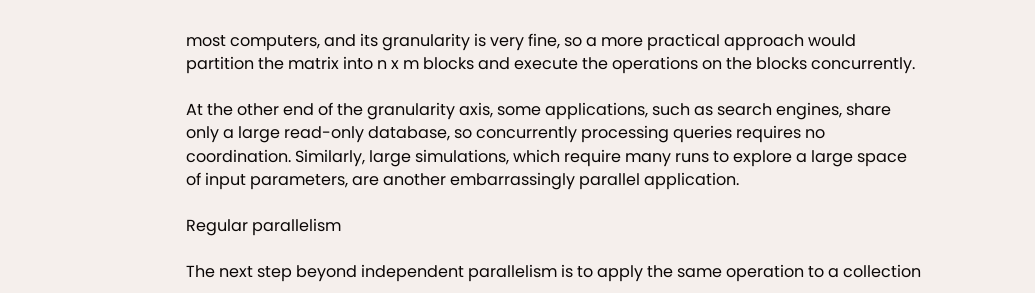most computers, and its granularity is very fine, so a more practical approach would partition the matrix into n x m blocks and execute the operations on the blocks concurrently.

At the other end of the granularity axis, some applications, such as search engines, share only a large read-only database, so concurrently processing queries requires no coordination. Similarly, large simulations, which require many runs to explore a large space of input parameters, are another embarrassingly parallel application.

Regular parallelism

The next step beyond independent parallelism is to apply the same operation to a collection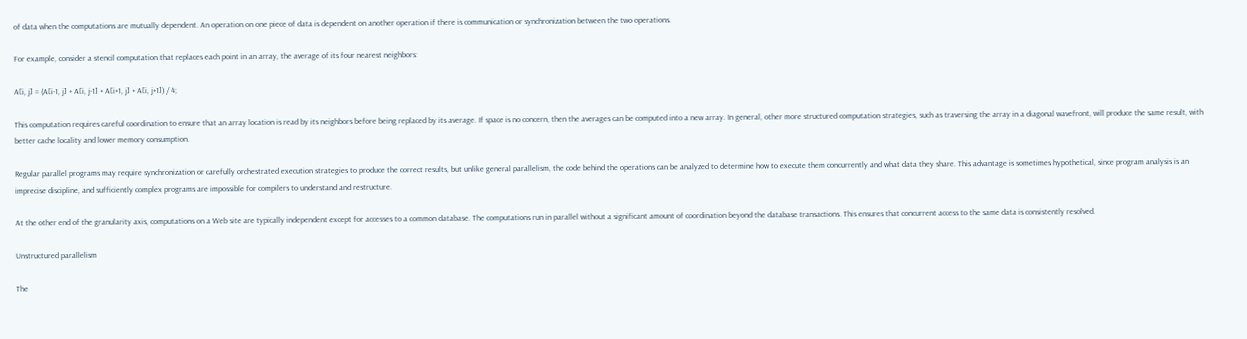of data when the computations are mutually dependent. An operation on one piece of data is dependent on another operation if there is communication or synchronization between the two operations.

For example, consider a stencil computation that replaces each point in an array, the average of its four nearest neighbors:

A[i, j] = (A[i-1, j] + A[i, j-1] + A[i+1, j] + A[i, j+1]) / 4;

This computation requires careful coordination to ensure that an array location is read by its neighbors before being replaced by its average. If space is no concern, then the averages can be computed into a new array. In general, other more structured computation strategies, such as traversing the array in a diagonal wavefront, will produce the same result, with better cache locality and lower memory consumption.

Regular parallel programs may require synchronization or carefully orchestrated execution strategies to produce the correct results, but unlike general parallelism, the code behind the operations can be analyzed to determine how to execute them concurrently and what data they share. This advantage is sometimes hypothetical, since program analysis is an imprecise discipline, and sufficiently complex programs are impossible for compilers to understand and restructure.

At the other end of the granularity axis, computations on a Web site are typically independent except for accesses to a common database. The computations run in parallel without a significant amount of coordination beyond the database transactions. This ensures that concurrent access to the same data is consistently resolved.

Unstructured parallelism

The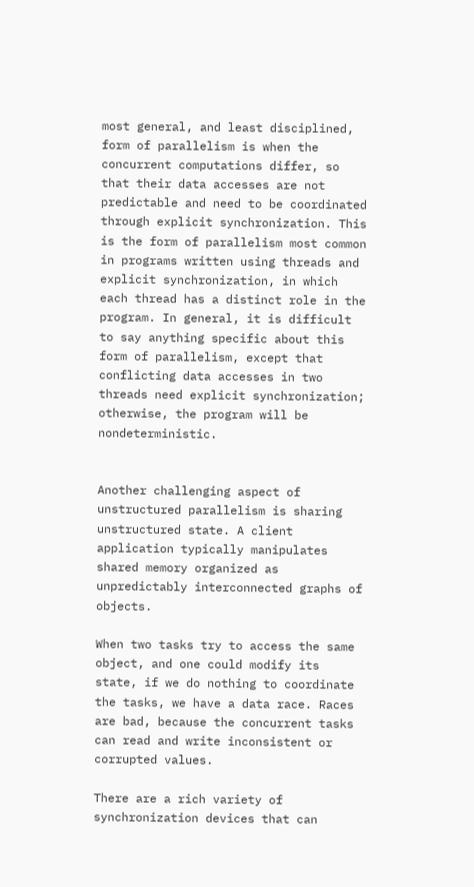most general, and least disciplined, form of parallelism is when the concurrent computations differ, so that their data accesses are not predictable and need to be coordinated through explicit synchronization. This is the form of parallelism most common in programs written using threads and explicit synchronization, in which each thread has a distinct role in the program. In general, it is difficult to say anything specific about this form of parallelism, except that conflicting data accesses in two threads need explicit synchronization; otherwise, the program will be nondeterministic.


Another challenging aspect of unstructured parallelism is sharing unstructured state. A client application typically manipulates shared memory organized as unpredictably interconnected graphs of objects.

When two tasks try to access the same object, and one could modify its state, if we do nothing to coordinate the tasks, we have a data race. Races are bad, because the concurrent tasks can read and write inconsistent or corrupted values.

There are a rich variety of synchronization devices that can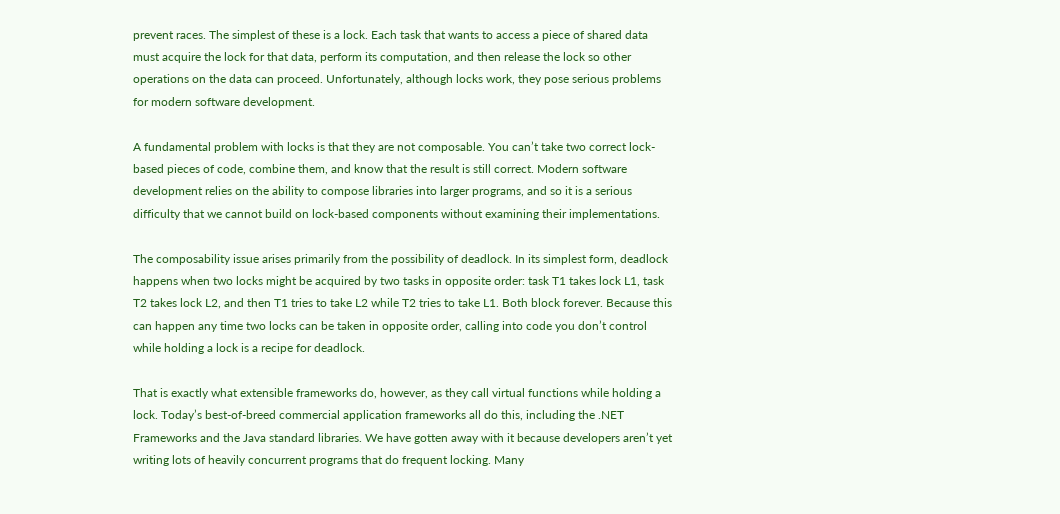prevent races. The simplest of these is a lock. Each task that wants to access a piece of shared data must acquire the lock for that data, perform its computation, and then release the lock so other operations on the data can proceed. Unfortunately, although locks work, they pose serious problems for modern software development.

A fundamental problem with locks is that they are not composable. You can’t take two correct lock-based pieces of code, combine them, and know that the result is still correct. Modern software development relies on the ability to compose libraries into larger programs, and so it is a serious difficulty that we cannot build on lock-based components without examining their implementations.

The composability issue arises primarily from the possibility of deadlock. In its simplest form, deadlock happens when two locks might be acquired by two tasks in opposite order: task T1 takes lock L1, task T2 takes lock L2, and then T1 tries to take L2 while T2 tries to take L1. Both block forever. Because this can happen any time two locks can be taken in opposite order, calling into code you don’t control while holding a lock is a recipe for deadlock.

That is exactly what extensible frameworks do, however, as they call virtual functions while holding a lock. Today’s best-of-breed commercial application frameworks all do this, including the .NET Frameworks and the Java standard libraries. We have gotten away with it because developers aren’t yet writing lots of heavily concurrent programs that do frequent locking. Many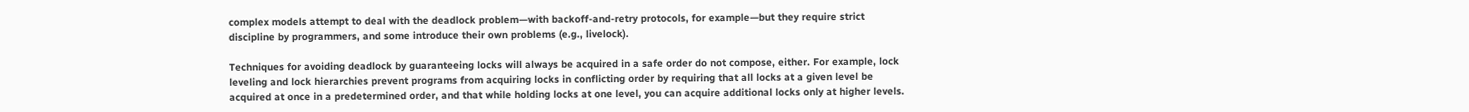complex models attempt to deal with the deadlock problem—with backoff-and-retry protocols, for example—but they require strict discipline by programmers, and some introduce their own problems (e.g., livelock).

Techniques for avoiding deadlock by guaranteeing locks will always be acquired in a safe order do not compose, either. For example, lock leveling and lock hierarchies prevent programs from acquiring locks in conflicting order by requiring that all locks at a given level be acquired at once in a predetermined order, and that while holding locks at one level, you can acquire additional locks only at higher levels.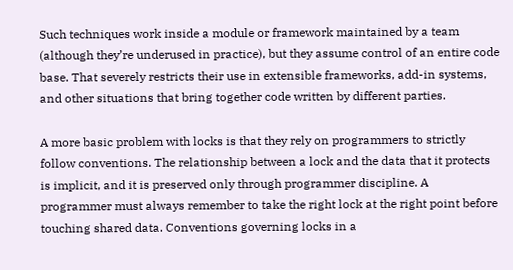Such techniques work inside a module or framework maintained by a team (although they’re underused in practice), but they assume control of an entire code base. That severely restricts their use in extensible frameworks, add-in systems, and other situations that bring together code written by different parties.

A more basic problem with locks is that they rely on programmers to strictly follow conventions. The relationship between a lock and the data that it protects is implicit, and it is preserved only through programmer discipline. A programmer must always remember to take the right lock at the right point before touching shared data. Conventions governing locks in a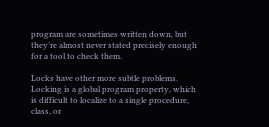program are sometimes written down, but they’re almost never stated precisely enough for a tool to check them.

Locks have other more subtle problems. Locking is a global program property, which is difficult to localize to a single procedure, class, or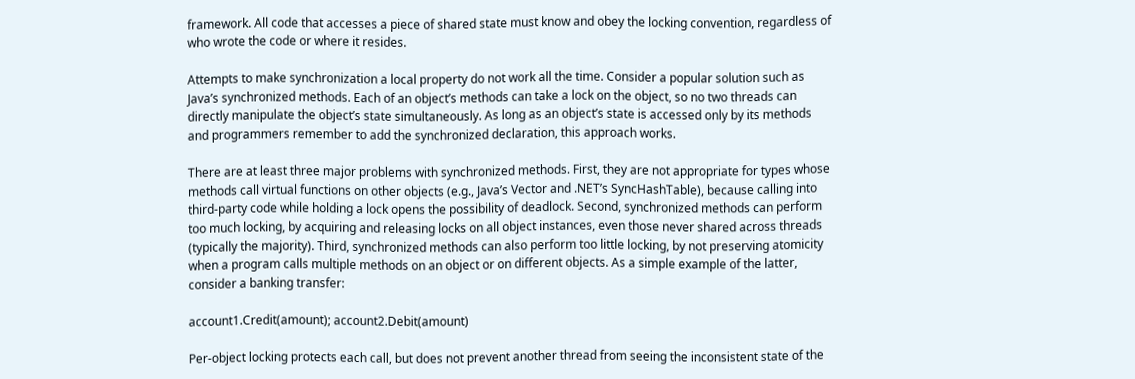framework. All code that accesses a piece of shared state must know and obey the locking convention, regardless of who wrote the code or where it resides.

Attempts to make synchronization a local property do not work all the time. Consider a popular solution such as Java’s synchronized methods. Each of an object’s methods can take a lock on the object, so no two threads can directly manipulate the object’s state simultaneously. As long as an object’s state is accessed only by its methods and programmers remember to add the synchronized declaration, this approach works.

There are at least three major problems with synchronized methods. First, they are not appropriate for types whose methods call virtual functions on other objects (e.g., Java’s Vector and .NET’s SyncHashTable), because calling into third-party code while holding a lock opens the possibility of deadlock. Second, synchronized methods can perform too much locking, by acquiring and releasing locks on all object instances, even those never shared across threads (typically the majority). Third, synchronized methods can also perform too little locking, by not preserving atomicity when a program calls multiple methods on an object or on different objects. As a simple example of the latter, consider a banking transfer:

account1.Credit(amount); account2.Debit(amount)

Per-object locking protects each call, but does not prevent another thread from seeing the inconsistent state of the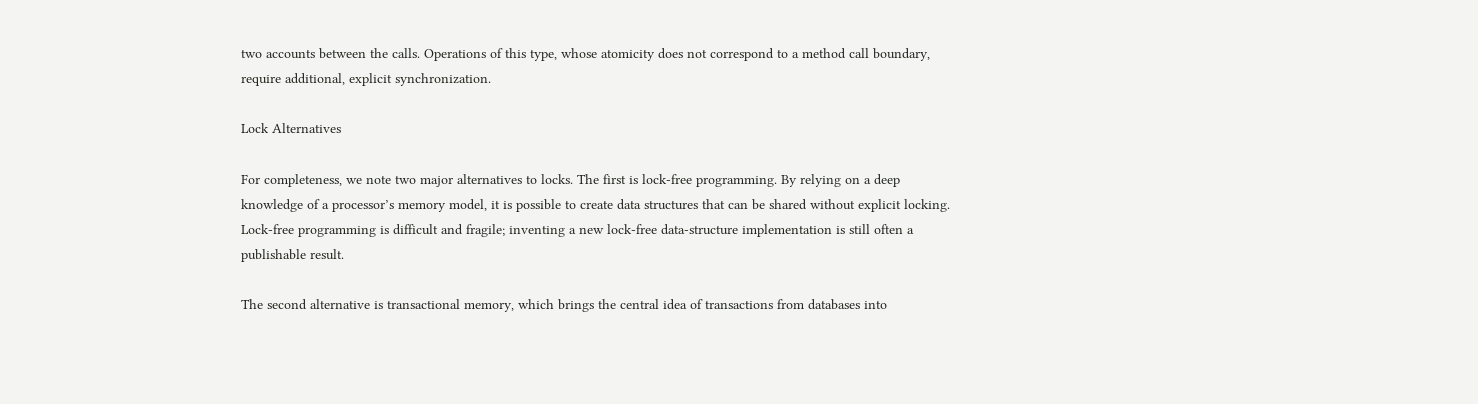two accounts between the calls. Operations of this type, whose atomicity does not correspond to a method call boundary, require additional, explicit synchronization.

Lock Alternatives

For completeness, we note two major alternatives to locks. The first is lock-free programming. By relying on a deep knowledge of a processor’s memory model, it is possible to create data structures that can be shared without explicit locking. Lock-free programming is difficult and fragile; inventing a new lock-free data-structure implementation is still often a publishable result.

The second alternative is transactional memory, which brings the central idea of transactions from databases into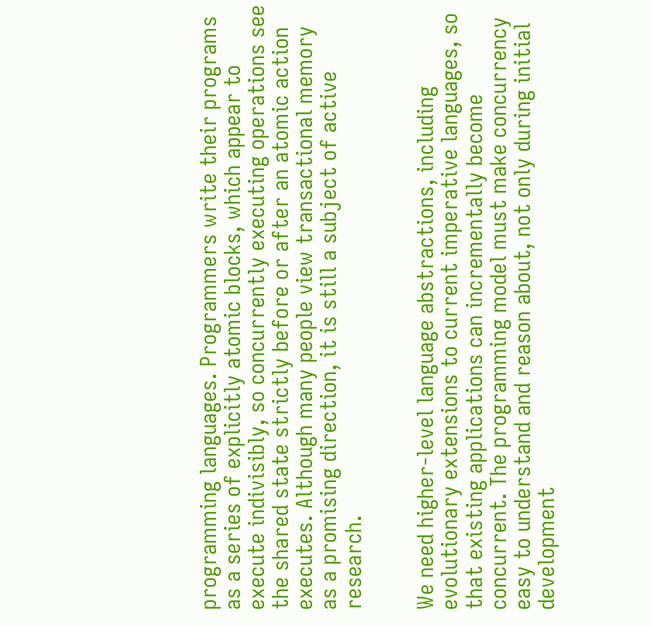programming languages. Programmers write their programs as a series of explicitly atomic blocks, which appear to execute indivisibly, so concurrently executing operations see the shared state strictly before or after an atomic action executes. Although many people view transactional memory as a promising direction, it is still a subject of active research.


We need higher-level language abstractions, including evolutionary extensions to current imperative languages, so that existing applications can incrementally become concurrent. The programming model must make concurrency easy to understand and reason about, not only during initial development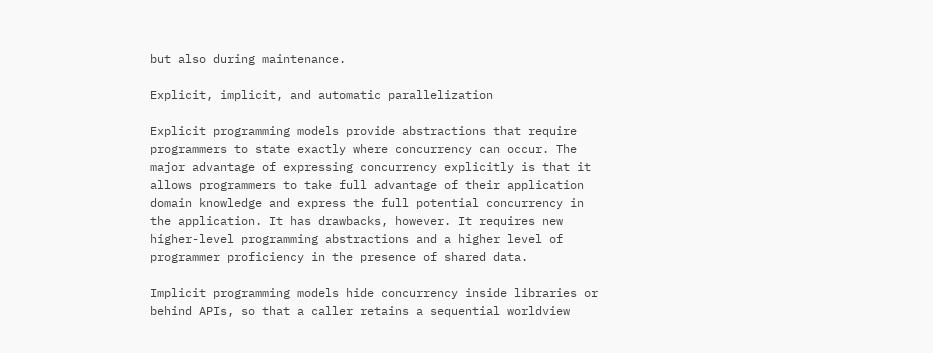but also during maintenance.

Explicit, implicit, and automatic parallelization

Explicit programming models provide abstractions that require programmers to state exactly where concurrency can occur. The major advantage of expressing concurrency explicitly is that it allows programmers to take full advantage of their application domain knowledge and express the full potential concurrency in the application. It has drawbacks, however. It requires new higher-level programming abstractions and a higher level of programmer proficiency in the presence of shared data.

Implicit programming models hide concurrency inside libraries or behind APIs, so that a caller retains a sequential worldview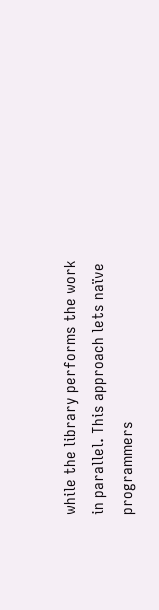while the library performs the work in parallel. This approach lets naïve programmers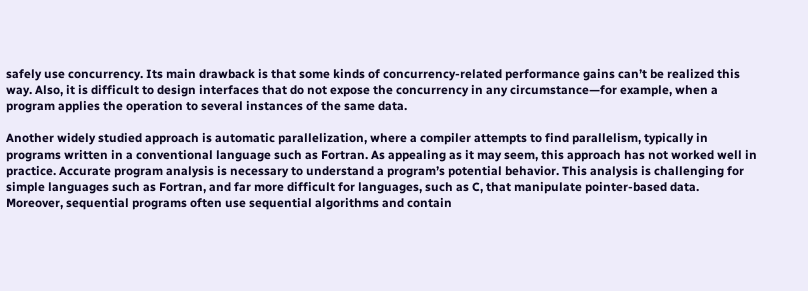safely use concurrency. Its main drawback is that some kinds of concurrency-related performance gains can’t be realized this way. Also, it is difficult to design interfaces that do not expose the concurrency in any circumstance—for example, when a program applies the operation to several instances of the same data.

Another widely studied approach is automatic parallelization, where a compiler attempts to find parallelism, typically in programs written in a conventional language such as Fortran. As appealing as it may seem, this approach has not worked well in practice. Accurate program analysis is necessary to understand a program’s potential behavior. This analysis is challenging for simple languages such as Fortran, and far more difficult for languages, such as C, that manipulate pointer-based data. Moreover, sequential programs often use sequential algorithms and contain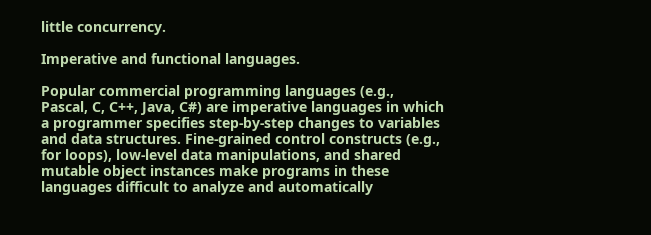little concurrency.

Imperative and functional languages.

Popular commercial programming languages (e.g., Pascal, C, C++, Java, C#) are imperative languages in which a programmer specifies step-by-step changes to variables and data structures. Fine-grained control constructs (e.g., for loops), low-level data manipulations, and shared mutable object instances make programs in these languages difficult to analyze and automatically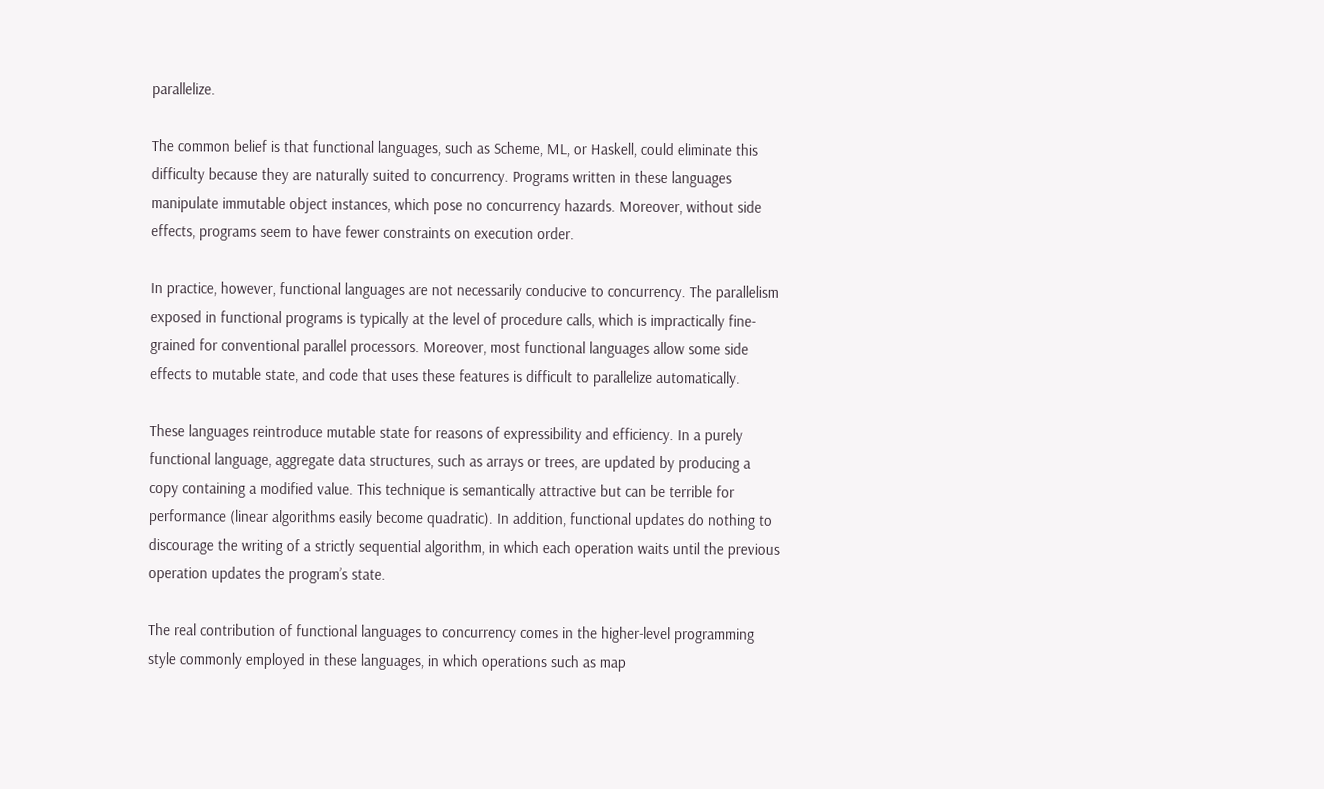parallelize.

The common belief is that functional languages, such as Scheme, ML, or Haskell, could eliminate this difficulty because they are naturally suited to concurrency. Programs written in these languages manipulate immutable object instances, which pose no concurrency hazards. Moreover, without side effects, programs seem to have fewer constraints on execution order.

In practice, however, functional languages are not necessarily conducive to concurrency. The parallelism exposed in functional programs is typically at the level of procedure calls, which is impractically fine-grained for conventional parallel processors. Moreover, most functional languages allow some side effects to mutable state, and code that uses these features is difficult to parallelize automatically.

These languages reintroduce mutable state for reasons of expressibility and efficiency. In a purely functional language, aggregate data structures, such as arrays or trees, are updated by producing a copy containing a modified value. This technique is semantically attractive but can be terrible for performance (linear algorithms easily become quadratic). In addition, functional updates do nothing to discourage the writing of a strictly sequential algorithm, in which each operation waits until the previous operation updates the program’s state.

The real contribution of functional languages to concurrency comes in the higher-level programming style commonly employed in these languages, in which operations such as map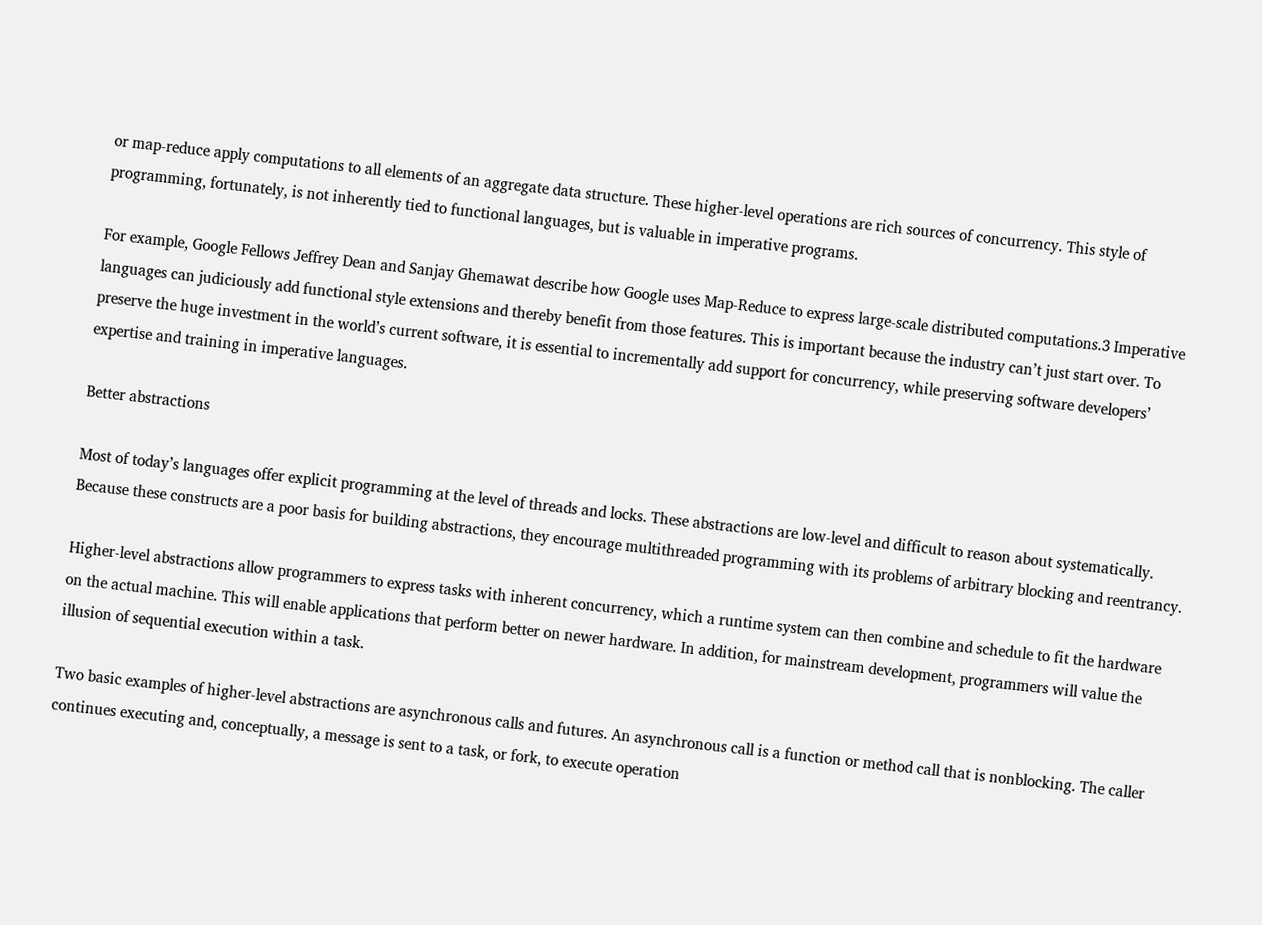or map-reduce apply computations to all elements of an aggregate data structure. These higher-level operations are rich sources of concurrency. This style of programming, fortunately, is not inherently tied to functional languages, but is valuable in imperative programs.

For example, Google Fellows Jeffrey Dean and Sanjay Ghemawat describe how Google uses Map-Reduce to express large-scale distributed computations.3 Imperative languages can judiciously add functional style extensions and thereby benefit from those features. This is important because the industry can’t just start over. To preserve the huge investment in the world’s current software, it is essential to incrementally add support for concurrency, while preserving software developers’ expertise and training in imperative languages.

Better abstractions

Most of today’s languages offer explicit programming at the level of threads and locks. These abstractions are low-level and difficult to reason about systematically. Because these constructs are a poor basis for building abstractions, they encourage multithreaded programming with its problems of arbitrary blocking and reentrancy.

Higher-level abstractions allow programmers to express tasks with inherent concurrency, which a runtime system can then combine and schedule to fit the hardware on the actual machine. This will enable applications that perform better on newer hardware. In addition, for mainstream development, programmers will value the illusion of sequential execution within a task.

Two basic examples of higher-level abstractions are asynchronous calls and futures. An asynchronous call is a function or method call that is nonblocking. The caller continues executing and, conceptually, a message is sent to a task, or fork, to execute operation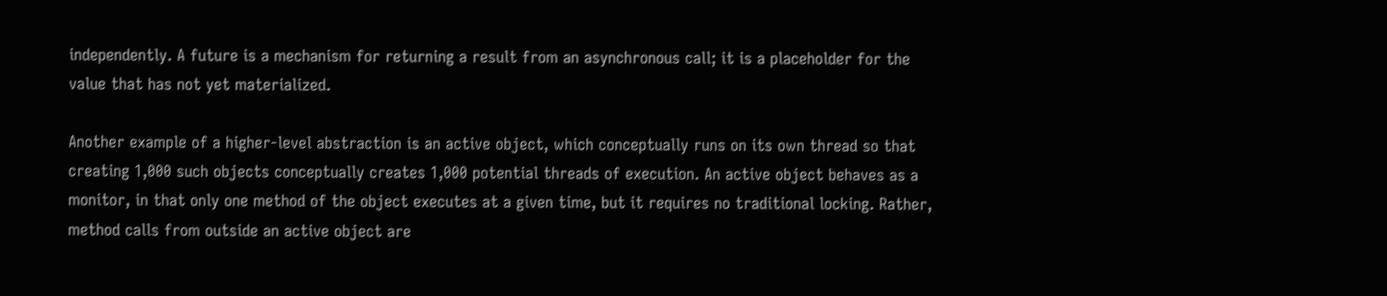independently. A future is a mechanism for returning a result from an asynchronous call; it is a placeholder for the value that has not yet materialized.

Another example of a higher-level abstraction is an active object, which conceptually runs on its own thread so that creating 1,000 such objects conceptually creates 1,000 potential threads of execution. An active object behaves as a monitor, in that only one method of the object executes at a given time, but it requires no traditional locking. Rather, method calls from outside an active object are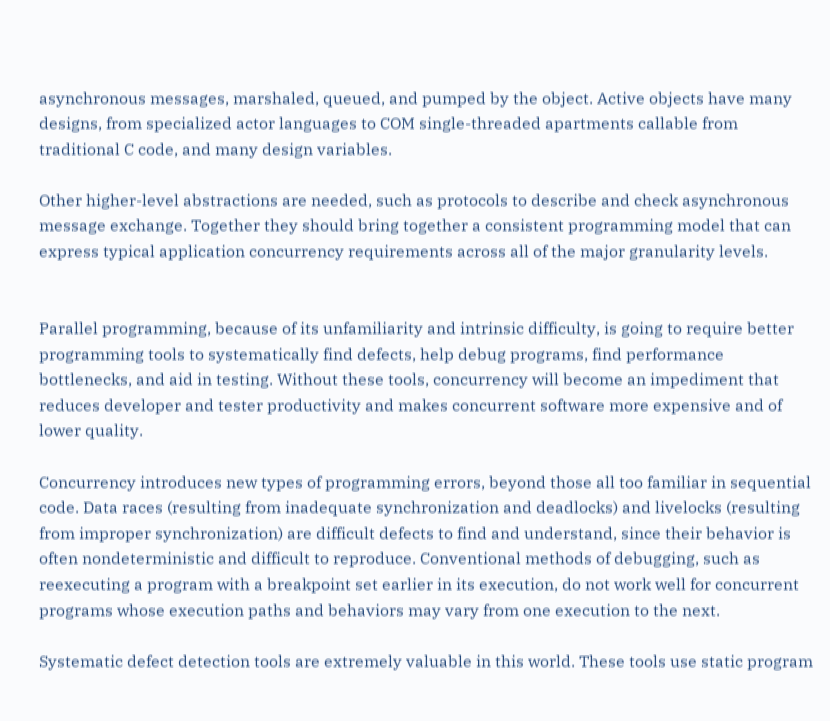asynchronous messages, marshaled, queued, and pumped by the object. Active objects have many designs, from specialized actor languages to COM single-threaded apartments callable from traditional C code, and many design variables.

Other higher-level abstractions are needed, such as protocols to describe and check asynchronous message exchange. Together they should bring together a consistent programming model that can express typical application concurrency requirements across all of the major granularity levels.


Parallel programming, because of its unfamiliarity and intrinsic difficulty, is going to require better programming tools to systematically find defects, help debug programs, find performance bottlenecks, and aid in testing. Without these tools, concurrency will become an impediment that reduces developer and tester productivity and makes concurrent software more expensive and of lower quality.

Concurrency introduces new types of programming errors, beyond those all too familiar in sequential code. Data races (resulting from inadequate synchronization and deadlocks) and livelocks (resulting from improper synchronization) are difficult defects to find and understand, since their behavior is often nondeterministic and difficult to reproduce. Conventional methods of debugging, such as reexecuting a program with a breakpoint set earlier in its execution, do not work well for concurrent programs whose execution paths and behaviors may vary from one execution to the next.

Systematic defect detection tools are extremely valuable in this world. These tools use static program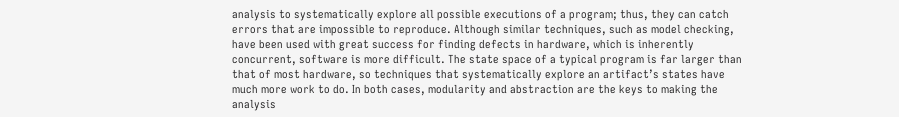analysis to systematically explore all possible executions of a program; thus, they can catch errors that are impossible to reproduce. Although similar techniques, such as model checking, have been used with great success for finding defects in hardware, which is inherently concurrent, software is more difficult. The state space of a typical program is far larger than that of most hardware, so techniques that systematically explore an artifact’s states have much more work to do. In both cases, modularity and abstraction are the keys to making the analysis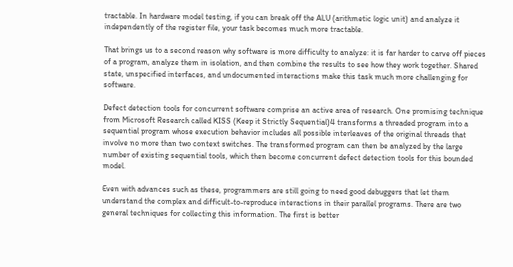tractable. In hardware model testing, if you can break off the ALU (arithmetic logic unit) and analyze it independently of the register file, your task becomes much more tractable.

That brings us to a second reason why software is more difficulty to analyze: it is far harder to carve off pieces of a program, analyze them in isolation, and then combine the results to see how they work together. Shared state, unspecified interfaces, and undocumented interactions make this task much more challenging for software.

Defect detection tools for concurrent software comprise an active area of research. One promising technique from Microsoft Research called KISS (Keep it Strictly Sequential)4 transforms a threaded program into a sequential program whose execution behavior includes all possible interleaves of the original threads that involve no more than two context switches. The transformed program can then be analyzed by the large number of existing sequential tools, which then become concurrent defect detection tools for this bounded model.

Even with advances such as these, programmers are still going to need good debuggers that let them understand the complex and difficult-to-reproduce interactions in their parallel programs. There are two general techniques for collecting this information. The first is better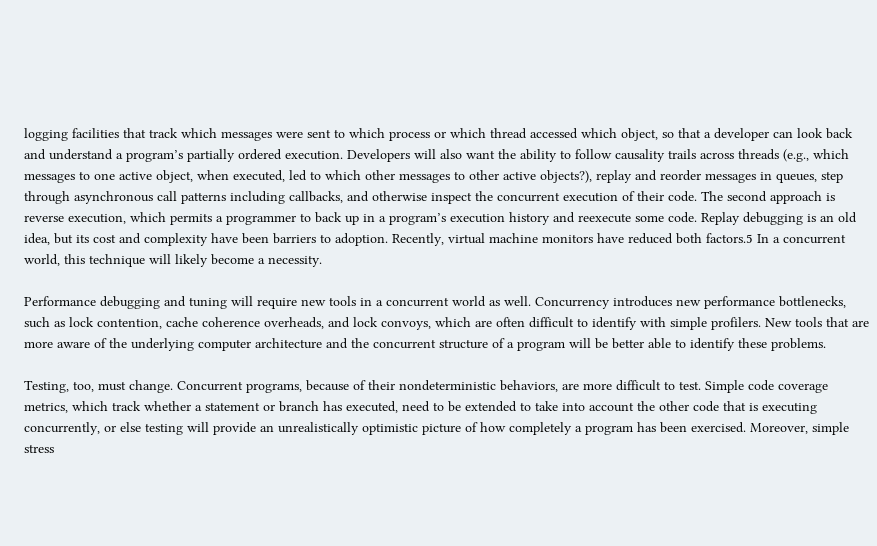logging facilities that track which messages were sent to which process or which thread accessed which object, so that a developer can look back and understand a program’s partially ordered execution. Developers will also want the ability to follow causality trails across threads (e.g., which messages to one active object, when executed, led to which other messages to other active objects?), replay and reorder messages in queues, step through asynchronous call patterns including callbacks, and otherwise inspect the concurrent execution of their code. The second approach is reverse execution, which permits a programmer to back up in a program’s execution history and reexecute some code. Replay debugging is an old idea, but its cost and complexity have been barriers to adoption. Recently, virtual machine monitors have reduced both factors.5 In a concurrent world, this technique will likely become a necessity.

Performance debugging and tuning will require new tools in a concurrent world as well. Concurrency introduces new performance bottlenecks, such as lock contention, cache coherence overheads, and lock convoys, which are often difficult to identify with simple profilers. New tools that are more aware of the underlying computer architecture and the concurrent structure of a program will be better able to identify these problems.

Testing, too, must change. Concurrent programs, because of their nondeterministic behaviors, are more difficult to test. Simple code coverage metrics, which track whether a statement or branch has executed, need to be extended to take into account the other code that is executing concurrently, or else testing will provide an unrealistically optimistic picture of how completely a program has been exercised. Moreover, simple stress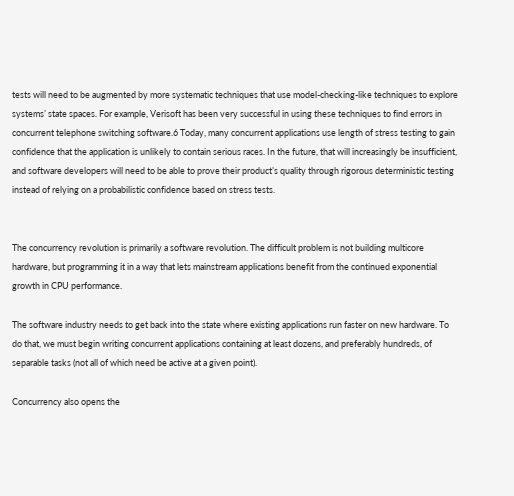tests will need to be augmented by more systematic techniques that use model-checking-like techniques to explore systems’ state spaces. For example, Verisoft has been very successful in using these techniques to find errors in concurrent telephone switching software.6 Today, many concurrent applications use length of stress testing to gain confidence that the application is unlikely to contain serious races. In the future, that will increasingly be insufficient, and software developers will need to be able to prove their product’s quality through rigorous deterministic testing instead of relying on a probabilistic confidence based on stress tests.


The concurrency revolution is primarily a software revolution. The difficult problem is not building multicore hardware, but programming it in a way that lets mainstream applications benefit from the continued exponential growth in CPU performance.

The software industry needs to get back into the state where existing applications run faster on new hardware. To do that, we must begin writing concurrent applications containing at least dozens, and preferably hundreds, of separable tasks (not all of which need be active at a given point).

Concurrency also opens the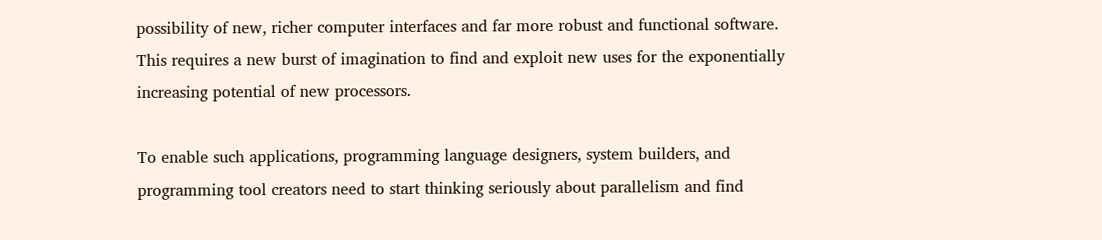possibility of new, richer computer interfaces and far more robust and functional software. This requires a new burst of imagination to find and exploit new uses for the exponentially increasing potential of new processors.

To enable such applications, programming language designers, system builders, and programming tool creators need to start thinking seriously about parallelism and find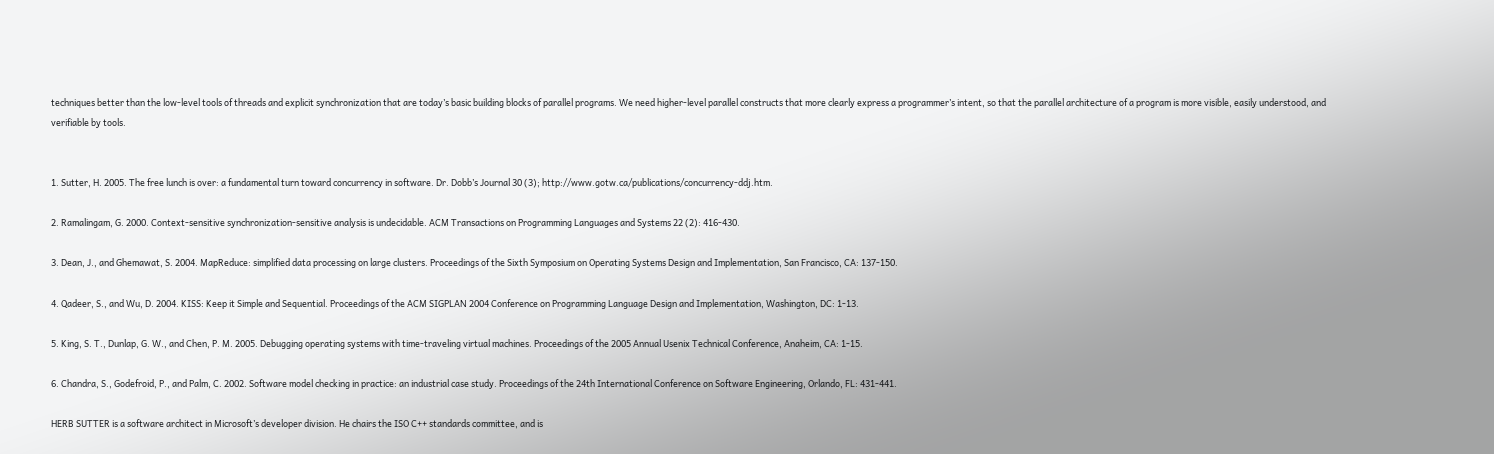techniques better than the low-level tools of threads and explicit synchronization that are today’s basic building blocks of parallel programs. We need higher-level parallel constructs that more clearly express a programmer’s intent, so that the parallel architecture of a program is more visible, easily understood, and verifiable by tools.


1. Sutter, H. 2005. The free lunch is over: a fundamental turn toward concurrency in software. Dr. Dobb’s Journal 30 (3); http://www.gotw.ca/publications/concurrency-ddj.htm.

2. Ramalingam, G. 2000. Context-sensitive synchronization-sensitive analysis is undecidable. ACM Transactions on Programming Languages and Systems 22 (2): 416-430.

3. Dean, J., and Ghemawat, S. 2004. MapReduce: simplified data processing on large clusters. Proceedings of the Sixth Symposium on Operating Systems Design and Implementation, San Francisco, CA: 137-150.

4. Qadeer, S., and Wu, D. 2004. KISS: Keep it Simple and Sequential. Proceedings of the ACM SIGPLAN 2004 Conference on Programming Language Design and Implementation, Washington, DC: 1-13.

5. King, S. T., Dunlap, G. W., and Chen, P. M. 2005. Debugging operating systems with time-traveling virtual machines. Proceedings of the 2005 Annual Usenix Technical Conference, Anaheim, CA: 1-15.

6. Chandra, S., Godefroid, P., and Palm, C. 2002. Software model checking in practice: an industrial case study. Proceedings of the 24th International Conference on Software Engineering, Orlando, FL: 431-441.

HERB SUTTER is a software architect in Microsoft’s developer division. He chairs the ISO C++ standards committee, and is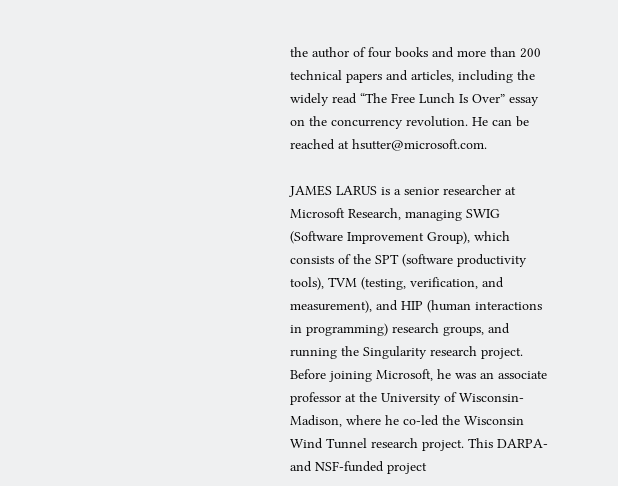the author of four books and more than 200 technical papers and articles, including the widely read “The Free Lunch Is Over” essay on the concurrency revolution. He can be reached at hsutter@microsoft.com.

JAMES LARUS is a senior researcher at Microsoft Research, managing SWIG (Software Improvement Group), which consists of the SPT (software productivity tools), TVM (testing, verification, and measurement), and HIP (human interactions in programming) research groups, and running the Singularity research project. Before joining Microsoft, he was an associate professor at the University of Wisconsin-Madison, where he co-led the Wisconsin Wind Tunnel research project. This DARPA- and NSF-funded project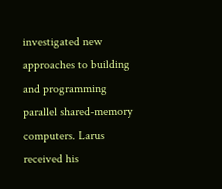investigated new approaches to building and programming parallel shared-memory computers. Larus received his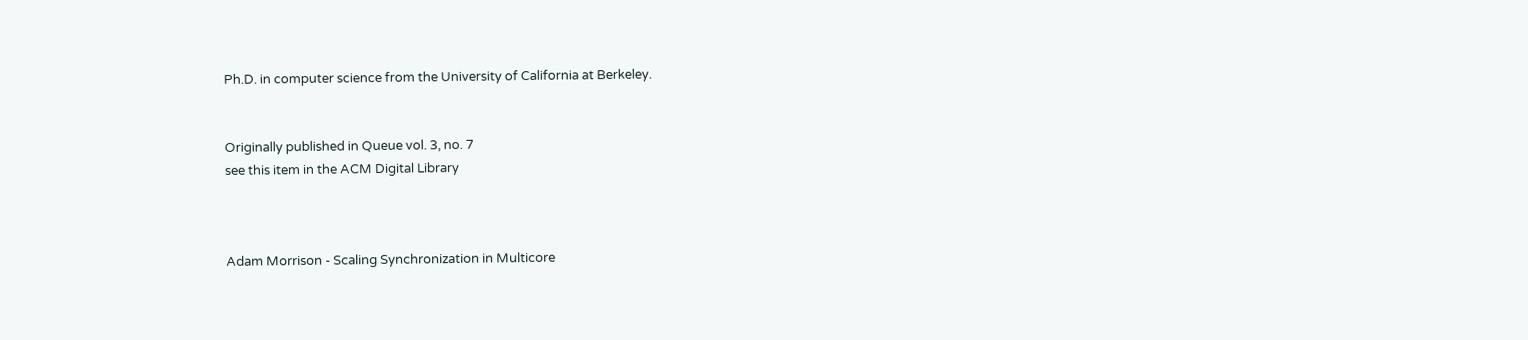Ph.D. in computer science from the University of California at Berkeley.


Originally published in Queue vol. 3, no. 7
see this item in the ACM Digital Library



Adam Morrison - Scaling Synchronization in Multicore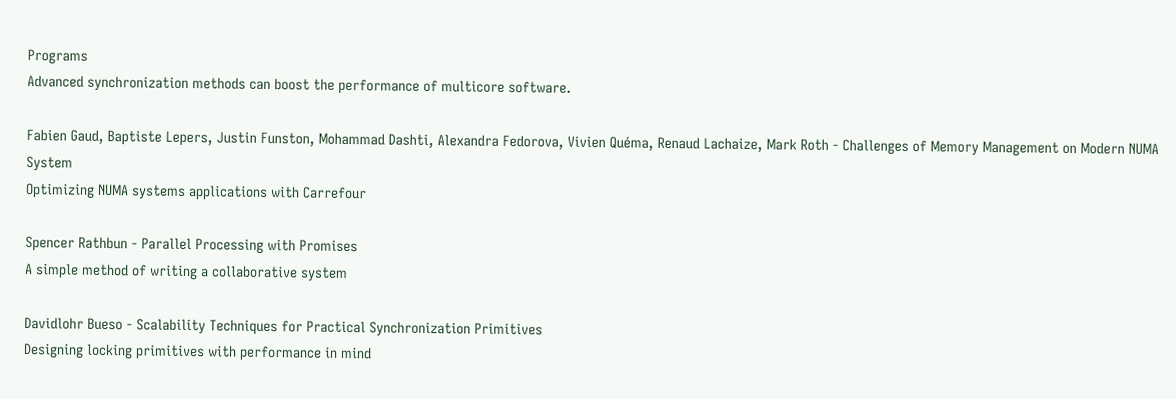Programs
Advanced synchronization methods can boost the performance of multicore software.

Fabien Gaud, Baptiste Lepers, Justin Funston, Mohammad Dashti, Alexandra Fedorova, Vivien Quéma, Renaud Lachaize, Mark Roth - Challenges of Memory Management on Modern NUMA System
Optimizing NUMA systems applications with Carrefour

Spencer Rathbun - Parallel Processing with Promises
A simple method of writing a collaborative system

Davidlohr Bueso - Scalability Techniques for Practical Synchronization Primitives
Designing locking primitives with performance in mind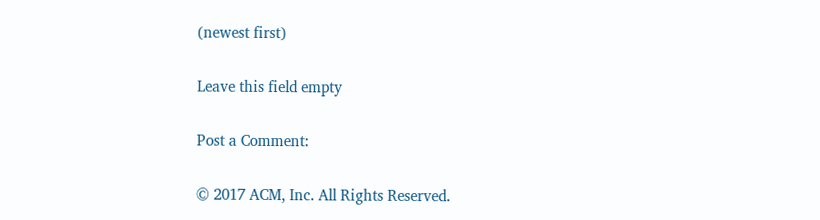(newest first)

Leave this field empty

Post a Comment:

© 2017 ACM, Inc. All Rights Reserved.